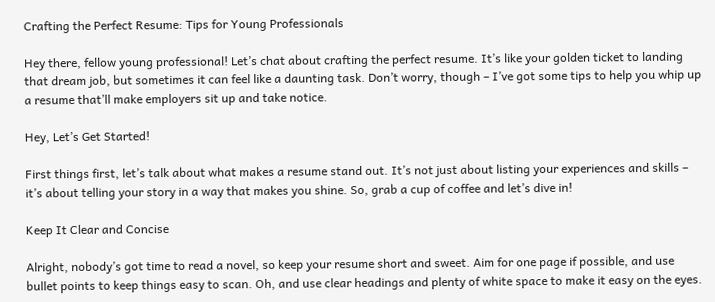Crafting the Perfect Resume: Tips for Young Professionals

Hey there, fellow young professional! Let’s chat about crafting the perfect resume. It’s like your golden ticket to landing that dream job, but sometimes it can feel like a daunting task. Don’t worry, though – I’ve got some tips to help you whip up a resume that’ll make employers sit up and take notice.

Hey, Let’s Get Started!

First things first, let’s talk about what makes a resume stand out. It’s not just about listing your experiences and skills – it’s about telling your story in a way that makes you shine. So, grab a cup of coffee and let’s dive in!

Keep It Clear and Concise

Alright, nobody’s got time to read a novel, so keep your resume short and sweet. Aim for one page if possible, and use bullet points to keep things easy to scan. Oh, and use clear headings and plenty of white space to make it easy on the eyes.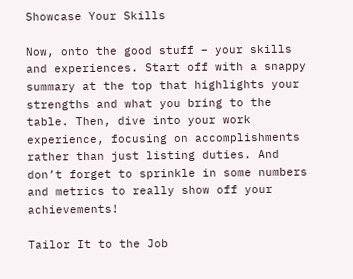Showcase Your Skills

Now, onto the good stuff – your skills and experiences. Start off with a snappy summary at the top that highlights your strengths and what you bring to the table. Then, dive into your work experience, focusing on accomplishments rather than just listing duties. And don’t forget to sprinkle in some numbers and metrics to really show off your achievements!

Tailor It to the Job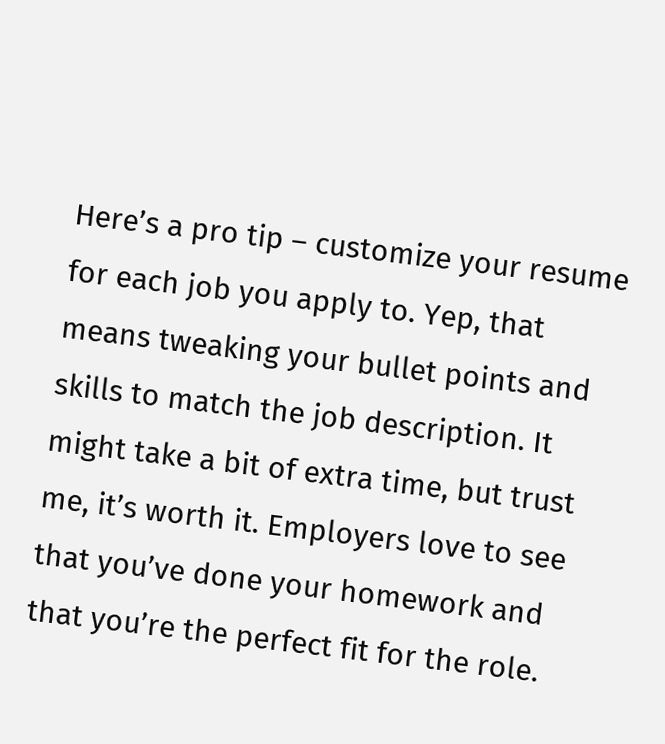Here’s a pro tip – customize your resume for each job you apply to. Yep, that means tweaking your bullet points and skills to match the job description. It might take a bit of extra time, but trust me, it’s worth it. Employers love to see that you’ve done your homework and that you’re the perfect fit for the role.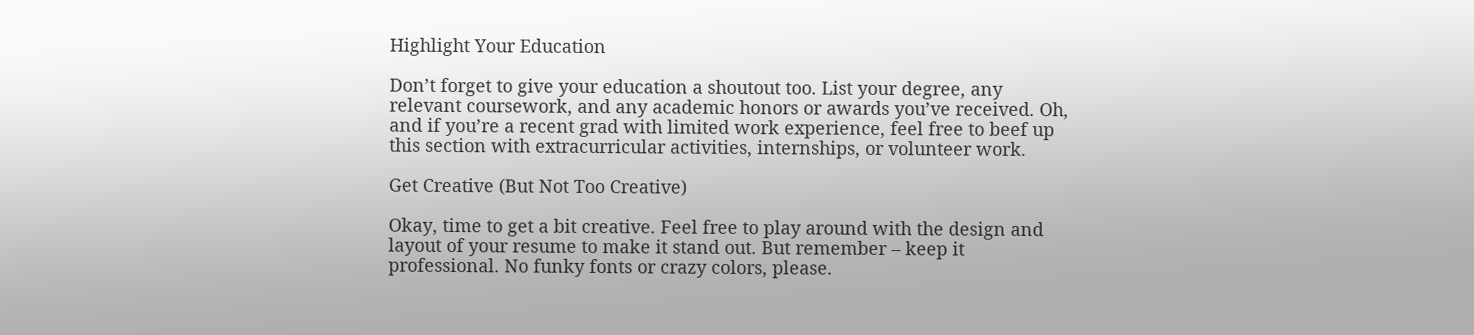Highlight Your Education

Don’t forget to give your education a shoutout too. List your degree, any relevant coursework, and any academic honors or awards you’ve received. Oh, and if you’re a recent grad with limited work experience, feel free to beef up this section with extracurricular activities, internships, or volunteer work.

Get Creative (But Not Too Creative)

Okay, time to get a bit creative. Feel free to play around with the design and layout of your resume to make it stand out. But remember – keep it professional. No funky fonts or crazy colors, please.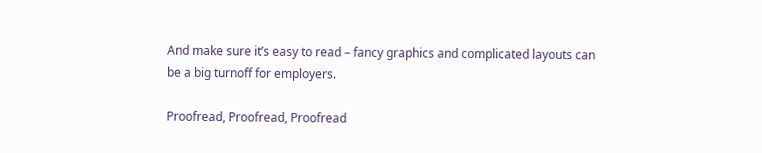And make sure it’s easy to read – fancy graphics and complicated layouts can be a big turnoff for employers.

Proofread, Proofread, Proofread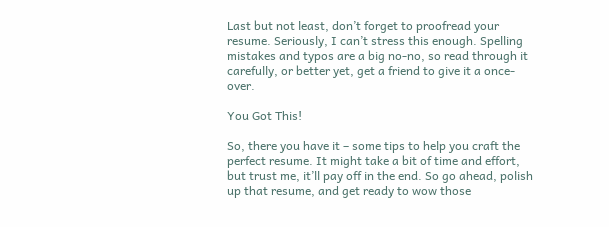Last but not least, don’t forget to proofread your resume. Seriously, I can’t stress this enough. Spelling mistakes and typos are a big no-no, so read through it carefully, or better yet, get a friend to give it a once-over.

You Got This!

So, there you have it – some tips to help you craft the perfect resume. It might take a bit of time and effort, but trust me, it’ll pay off in the end. So go ahead, polish up that resume, and get ready to wow those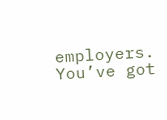employers. You’ve got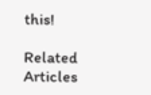this!

Related Articles